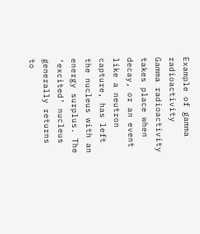Example of gamma radioactivity
Gamma radioactivity takes place when decay, or an event like a neutron capture, has left the nucleus with an energy surplus. The ‘excited’ nucleus generally returns to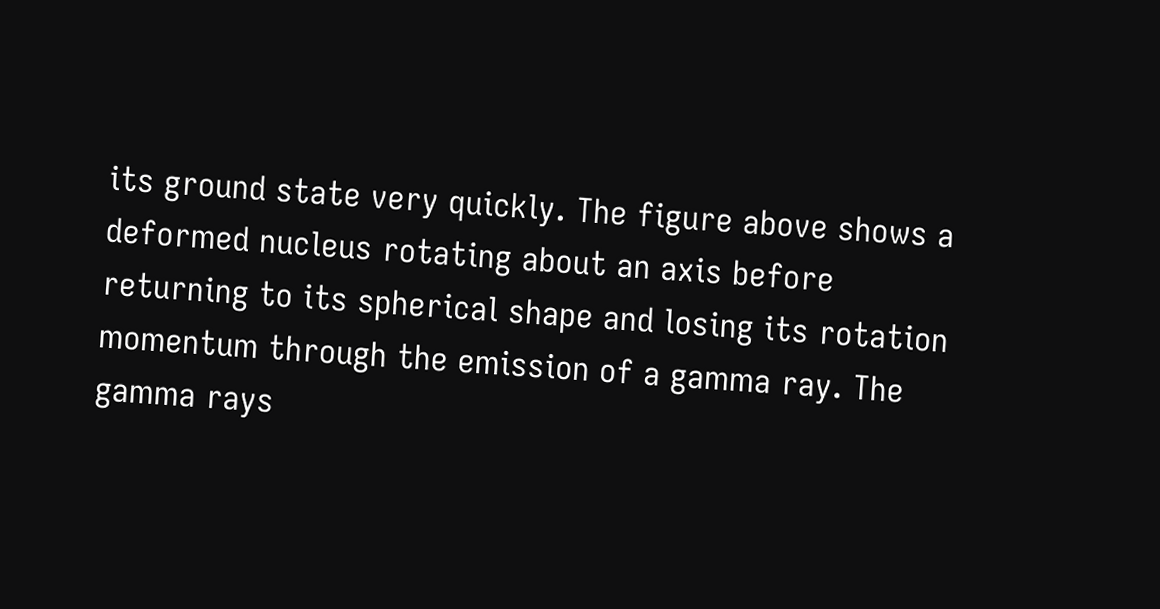its ground state very quickly. The figure above shows a deformed nucleus rotating about an axis before returning to its spherical shape and losing its rotation momentum through the emission of a gamma ray. The gamma rays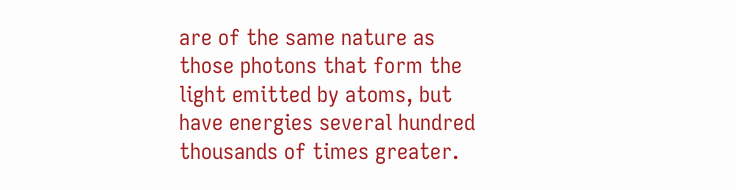are of the same nature as those photons that form the light emitted by atoms, but have energies several hundred thousands of times greater.